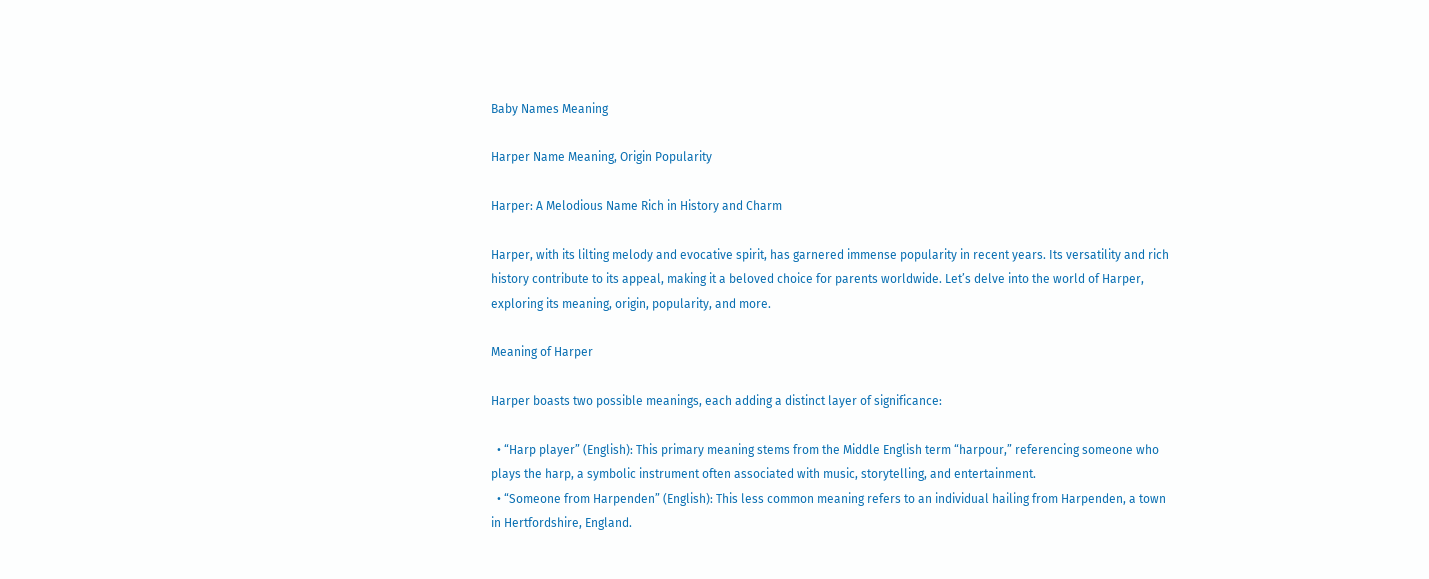Baby Names Meaning

Harper Name Meaning, Origin Popularity

Harper: A Melodious Name Rich in History and Charm

Harper, with its lilting melody and evocative spirit, has garnered immense popularity in recent years. Its versatility and rich history contribute to its appeal, making it a beloved choice for parents worldwide. Let’s delve into the world of Harper, exploring its meaning, origin, popularity, and more.

Meaning of Harper

Harper boasts two possible meanings, each adding a distinct layer of significance:

  • “Harp player” (English): This primary meaning stems from the Middle English term “harpour,” referencing someone who plays the harp, a symbolic instrument often associated with music, storytelling, and entertainment.
  • “Someone from Harpenden” (English): This less common meaning refers to an individual hailing from Harpenden, a town in Hertfordshire, England.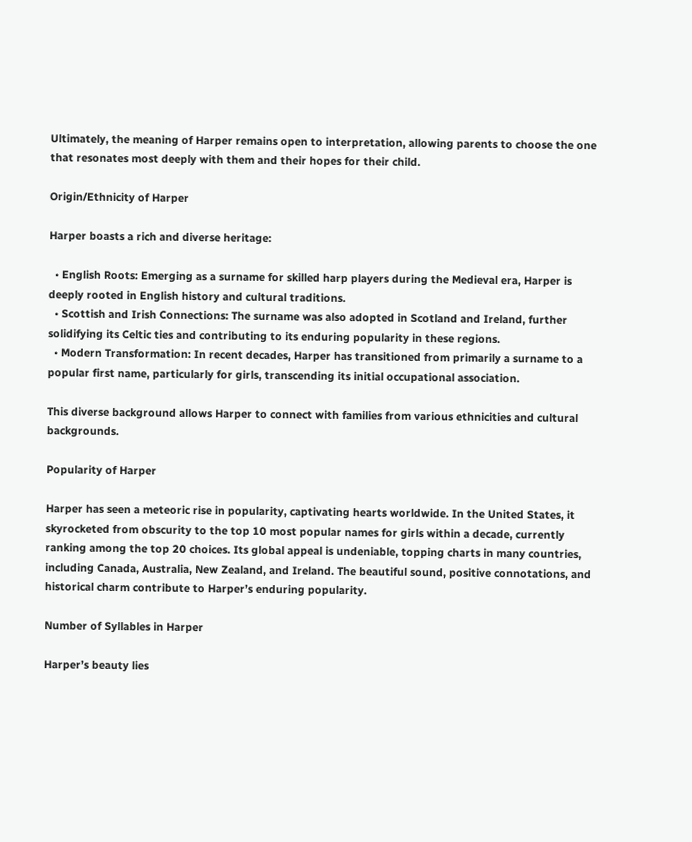Ultimately, the meaning of Harper remains open to interpretation, allowing parents to choose the one that resonates most deeply with them and their hopes for their child.

Origin/Ethnicity of Harper

Harper boasts a rich and diverse heritage:

  • English Roots: Emerging as a surname for skilled harp players during the Medieval era, Harper is deeply rooted in English history and cultural traditions.
  • Scottish and Irish Connections: The surname was also adopted in Scotland and Ireland, further solidifying its Celtic ties and contributing to its enduring popularity in these regions.
  • Modern Transformation: In recent decades, Harper has transitioned from primarily a surname to a popular first name, particularly for girls, transcending its initial occupational association.

This diverse background allows Harper to connect with families from various ethnicities and cultural backgrounds.

Popularity of Harper

Harper has seen a meteoric rise in popularity, captivating hearts worldwide. In the United States, it skyrocketed from obscurity to the top 10 most popular names for girls within a decade, currently ranking among the top 20 choices. Its global appeal is undeniable, topping charts in many countries, including Canada, Australia, New Zealand, and Ireland. The beautiful sound, positive connotations, and historical charm contribute to Harper’s enduring popularity.

Number of Syllables in Harper

Harper’s beauty lies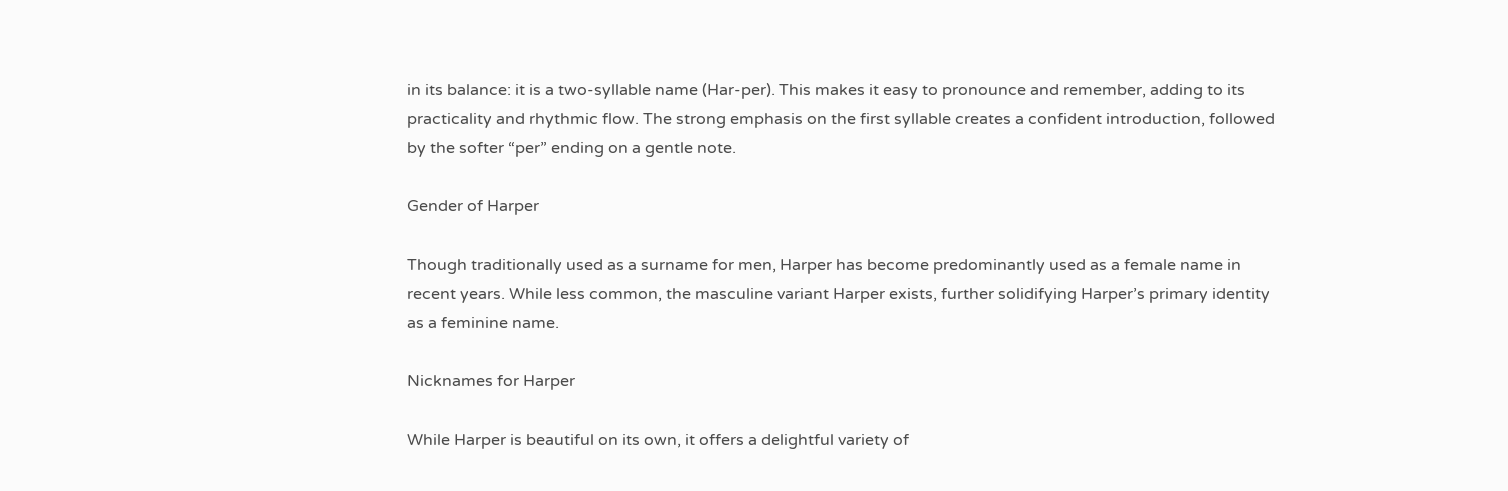in its balance: it is a two-syllable name (Har-per). This makes it easy to pronounce and remember, adding to its practicality and rhythmic flow. The strong emphasis on the first syllable creates a confident introduction, followed by the softer “per” ending on a gentle note.

Gender of Harper

Though traditionally used as a surname for men, Harper has become predominantly used as a female name in recent years. While less common, the masculine variant Harper exists, further solidifying Harper’s primary identity as a feminine name.

Nicknames for Harper

While Harper is beautiful on its own, it offers a delightful variety of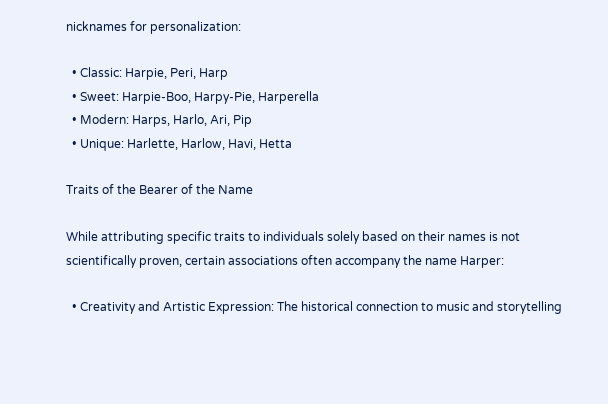nicknames for personalization:

  • Classic: Harpie, Peri, Harp
  • Sweet: Harpie-Boo, Harpy-Pie, Harperella
  • Modern: Harps, Harlo, Ari, Pip
  • Unique: Harlette, Harlow, Havi, Hetta

Traits of the Bearer of the Name

While attributing specific traits to individuals solely based on their names is not scientifically proven, certain associations often accompany the name Harper:

  • Creativity and Artistic Expression: The historical connection to music and storytelling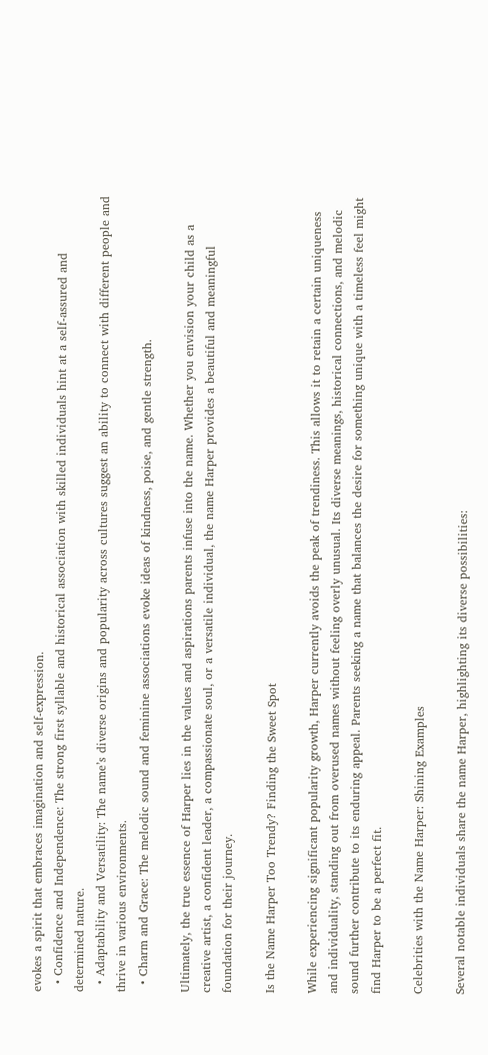evokes a spirit that embraces imagination and self-expression.
  • Confidence and Independence: The strong first syllable and historical association with skilled individuals hint at a self-assured and determined nature.
  • Adaptability and Versatility: The name’s diverse origins and popularity across cultures suggest an ability to connect with different people and thrive in various environments.
  • Charm and Grace: The melodic sound and feminine associations evoke ideas of kindness, poise, and gentle strength.

Ultimately, the true essence of Harper lies in the values and aspirations parents infuse into the name. Whether you envision your child as a creative artist, a confident leader, a compassionate soul, or a versatile individual, the name Harper provides a beautiful and meaningful foundation for their journey.

Is the Name Harper Too Trendy? Finding the Sweet Spot

While experiencing significant popularity growth, Harper currently avoids the peak of trendiness. This allows it to retain a certain uniqueness and individuality, standing out from overused names without feeling overly unusual. Its diverse meanings, historical connections, and melodic sound further contribute to its enduring appeal. Parents seeking a name that balances the desire for something unique with a timeless feel might find Harper to be a perfect fit.

Celebrities with the Name Harper: Shining Examples

Several notable individuals share the name Harper, highlighting its diverse possibilities: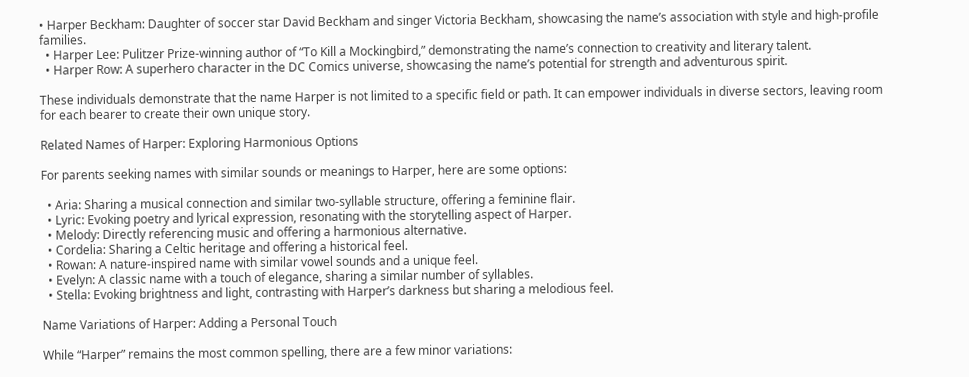• Harper Beckham: Daughter of soccer star David Beckham and singer Victoria Beckham, showcasing the name’s association with style and high-profile families.
  • Harper Lee: Pulitzer Prize-winning author of “To Kill a Mockingbird,” demonstrating the name’s connection to creativity and literary talent.
  • Harper Row: A superhero character in the DC Comics universe, showcasing the name’s potential for strength and adventurous spirit.

These individuals demonstrate that the name Harper is not limited to a specific field or path. It can empower individuals in diverse sectors, leaving room for each bearer to create their own unique story.

Related Names of Harper: Exploring Harmonious Options

For parents seeking names with similar sounds or meanings to Harper, here are some options:

  • Aria: Sharing a musical connection and similar two-syllable structure, offering a feminine flair.
  • Lyric: Evoking poetry and lyrical expression, resonating with the storytelling aspect of Harper.
  • Melody: Directly referencing music and offering a harmonious alternative.
  • Cordelia: Sharing a Celtic heritage and offering a historical feel.
  • Rowan: A nature-inspired name with similar vowel sounds and a unique feel.
  • Evelyn: A classic name with a touch of elegance, sharing a similar number of syllables.
  • Stella: Evoking brightness and light, contrasting with Harper’s darkness but sharing a melodious feel.

Name Variations of Harper: Adding a Personal Touch

While “Harper” remains the most common spelling, there are a few minor variations: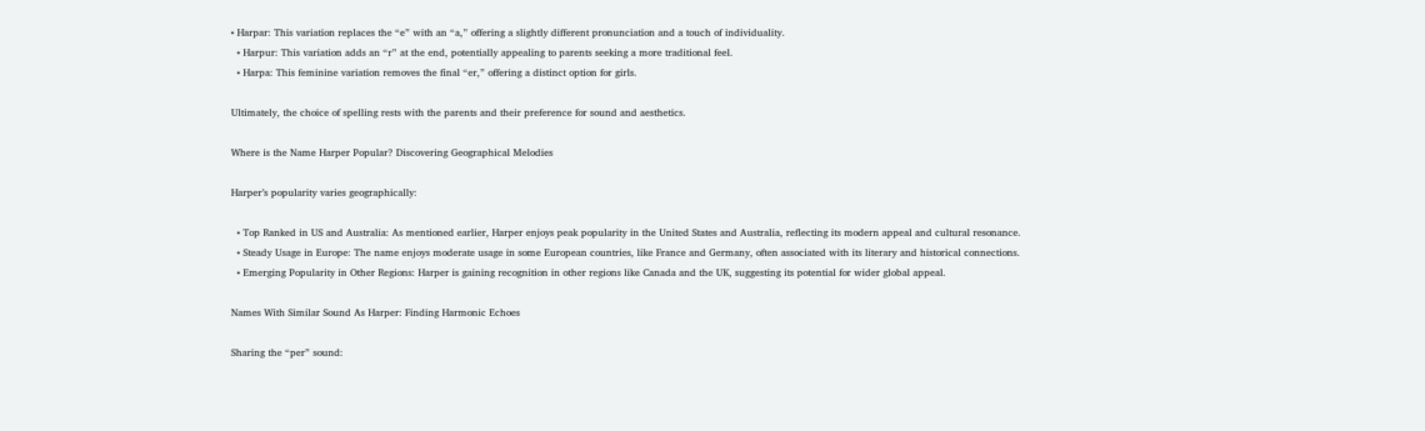• Harpar: This variation replaces the “e” with an “a,” offering a slightly different pronunciation and a touch of individuality.
  • Harpur: This variation adds an “r” at the end, potentially appealing to parents seeking a more traditional feel.
  • Harpa: This feminine variation removes the final “er,” offering a distinct option for girls.

Ultimately, the choice of spelling rests with the parents and their preference for sound and aesthetics.

Where is the Name Harper Popular? Discovering Geographical Melodies

Harper’s popularity varies geographically:

  • Top Ranked in US and Australia: As mentioned earlier, Harper enjoys peak popularity in the United States and Australia, reflecting its modern appeal and cultural resonance.
  • Steady Usage in Europe: The name enjoys moderate usage in some European countries, like France and Germany, often associated with its literary and historical connections.
  • Emerging Popularity in Other Regions: Harper is gaining recognition in other regions like Canada and the UK, suggesting its potential for wider global appeal.

Names With Similar Sound As Harper: Finding Harmonic Echoes

Sharing the “per” sound: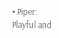• Piper: Playful and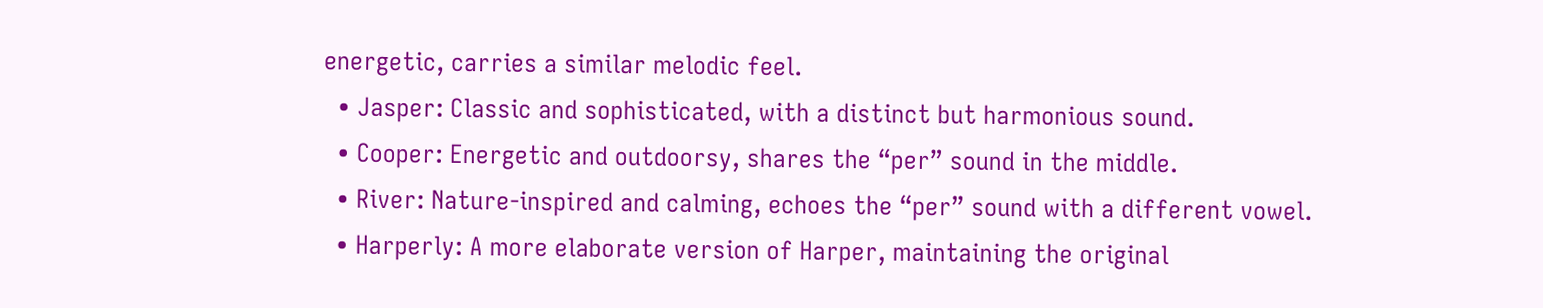energetic, carries a similar melodic feel.
  • Jasper: Classic and sophisticated, with a distinct but harmonious sound.
  • Cooper: Energetic and outdoorsy, shares the “per” sound in the middle.
  • River: Nature-inspired and calming, echoes the “per” sound with a different vowel.
  • Harperly: A more elaborate version of Harper, maintaining the original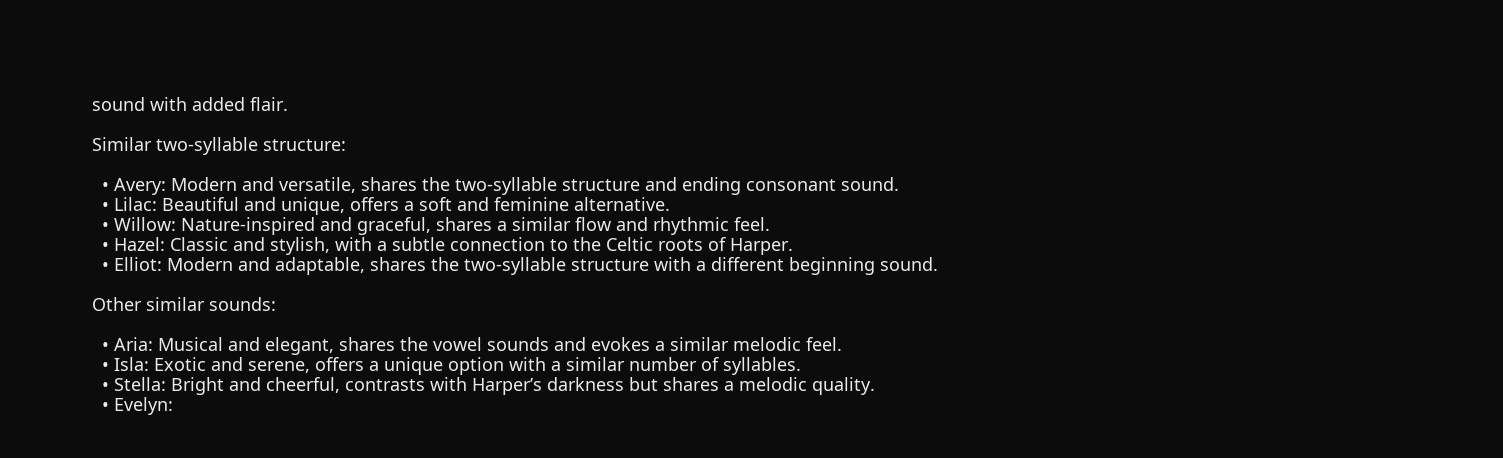sound with added flair.

Similar two-syllable structure:

  • Avery: Modern and versatile, shares the two-syllable structure and ending consonant sound.
  • Lilac: Beautiful and unique, offers a soft and feminine alternative.
  • Willow: Nature-inspired and graceful, shares a similar flow and rhythmic feel.
  • Hazel: Classic and stylish, with a subtle connection to the Celtic roots of Harper.
  • Elliot: Modern and adaptable, shares the two-syllable structure with a different beginning sound.

Other similar sounds:

  • Aria: Musical and elegant, shares the vowel sounds and evokes a similar melodic feel.
  • Isla: Exotic and serene, offers a unique option with a similar number of syllables.
  • Stella: Bright and cheerful, contrasts with Harper’s darkness but shares a melodic quality.
  • Evelyn: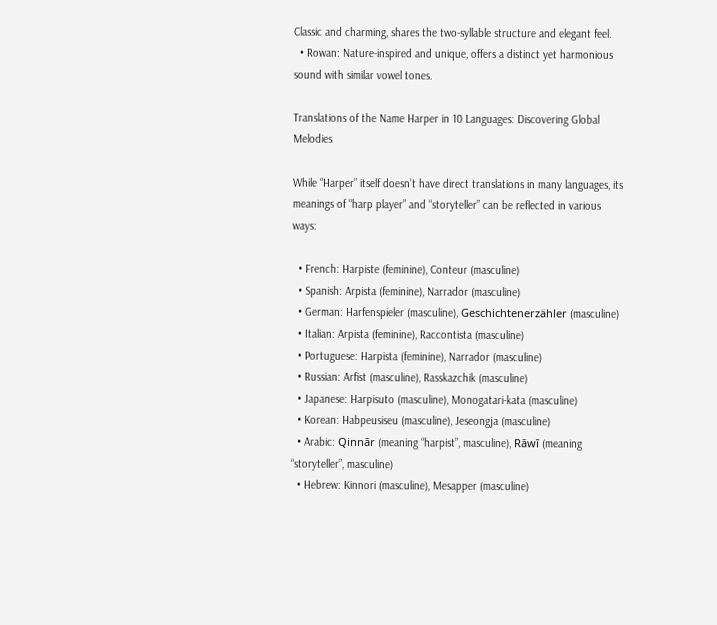Classic and charming, shares the two-syllable structure and elegant feel.
  • Rowan: Nature-inspired and unique, offers a distinct yet harmonious sound with similar vowel tones.

Translations of the Name Harper in 10 Languages: Discovering Global Melodies

While “Harper” itself doesn’t have direct translations in many languages, its meanings of “harp player” and “storyteller” can be reflected in various ways:

  • French: Harpiste (feminine), Conteur (masculine)
  • Spanish: Arpista (feminine), Narrador (masculine)
  • German: Harfenspieler (masculine), Geschichtenerzähler (masculine)
  • Italian: Arpista (feminine), Raccontista (masculine)
  • Portuguese: Harpista (feminine), Narrador (masculine)
  • Russian: Arfist (masculine), Rasskazchik (masculine)
  • Japanese: Harpisuto (masculine), Monogatari-kata (masculine)
  • Korean: Habpeusiseu (masculine), Jeseongja (masculine)
  • Arabic: Qinnār (meaning “harpist”, masculine), Rāwī (meaning “storyteller”, masculine)
  • Hebrew: Kinnori (masculine), Mesapper (masculine)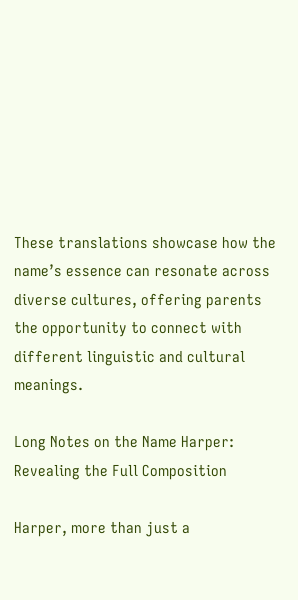These translations showcase how the name’s essence can resonate across diverse cultures, offering parents the opportunity to connect with different linguistic and cultural meanings.

Long Notes on the Name Harper: Revealing the Full Composition

Harper, more than just a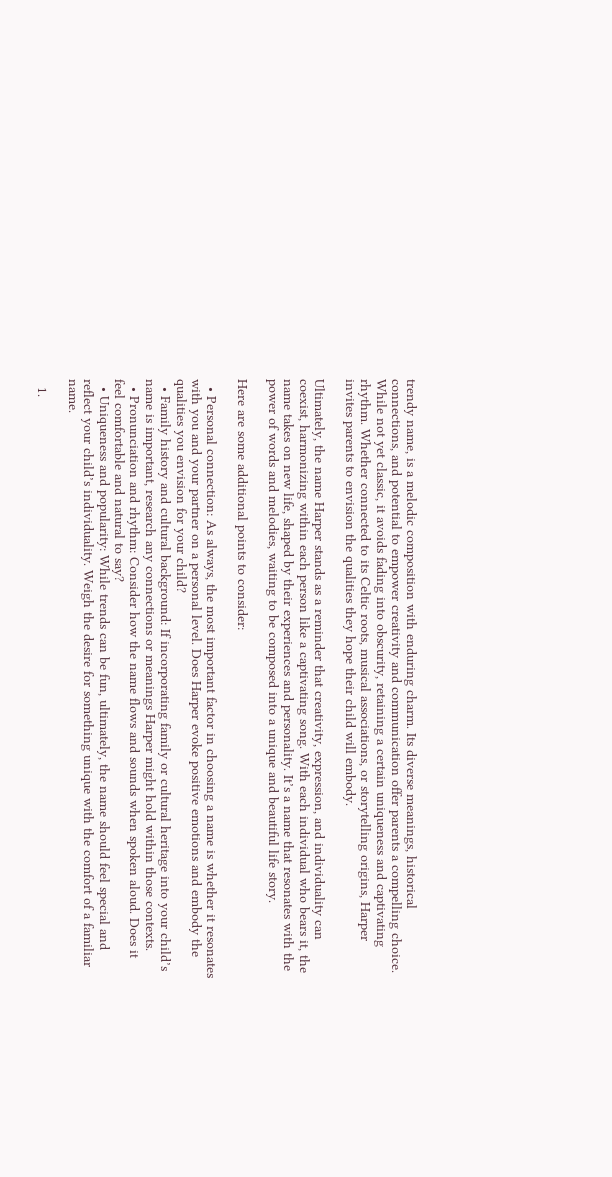trendy name, is a melodic composition with enduring charm. Its diverse meanings, historical connections, and potential to empower creativity and communication offer parents a compelling choice. While not yet classic, it avoids fading into obscurity, retaining a certain uniqueness and captivating rhythm. Whether connected to its Celtic roots, musical associations, or storytelling origins, Harper invites parents to envision the qualities they hope their child will embody.

Ultimately, the name Harper stands as a reminder that creativity, expression, and individuality can coexist, harmonizing within each person like a captivating song. With each individual who bears it, the name takes on new life, shaped by their experiences and personality. It’s a name that resonates with the power of words and melodies, waiting to be composed into a unique and beautiful life story.

Here are some additional points to consider:

  • Personal connection: As always, the most important factor in choosing a name is whether it resonates with you and your partner on a personal level. Does Harper evoke positive emotions and embody the qualities you envision for your child?
  • Family history and cultural background: If incorporating family or cultural heritage into your child’s name is important, research any connections or meanings Harper might hold within those contexts.
  • Pronunciation and rhythm: Consider how the name flows and sounds when spoken aloud. Does it feel comfortable and natural to say?
  • Uniqueness and popularity: While trends can be fun, ultimately, the name should feel special and reflect your child’s individuality. Weigh the desire for something unique with the comfort of a familiar name.

  1.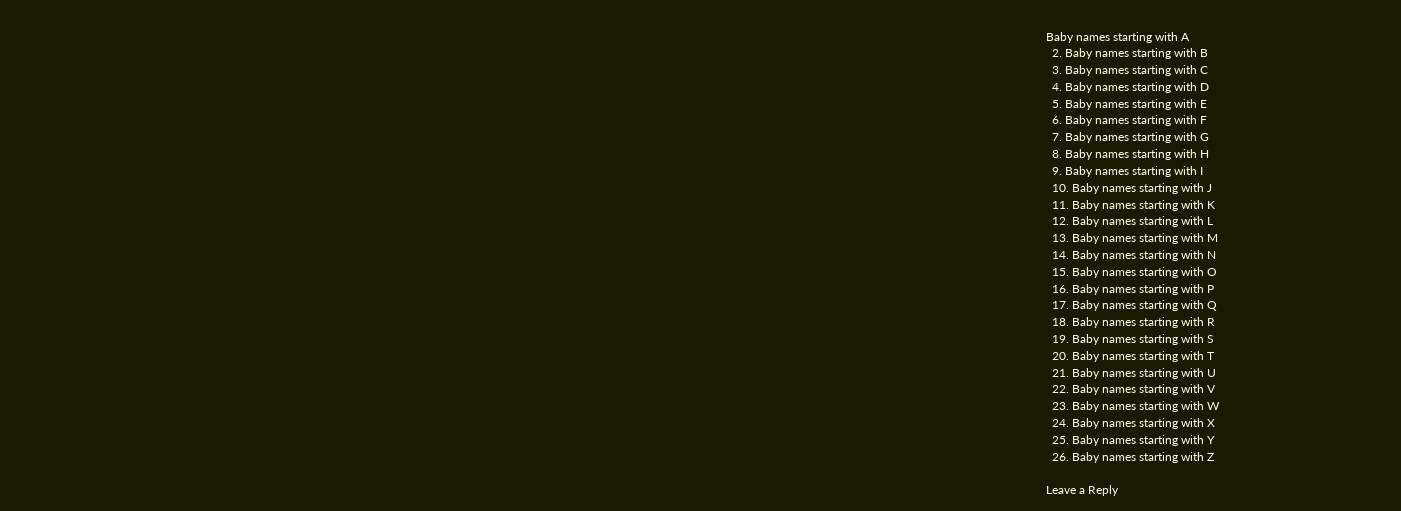Baby names starting with A
  2. Baby names starting with B
  3. Baby names starting with C
  4. Baby names starting with D
  5. Baby names starting with E
  6. Baby names starting with F
  7. Baby names starting with G
  8. Baby names starting with H
  9. Baby names starting with I
  10. Baby names starting with J
  11. Baby names starting with K
  12. Baby names starting with L
  13. Baby names starting with M
  14. Baby names starting with N
  15. Baby names starting with O
  16. Baby names starting with P
  17. Baby names starting with Q
  18. Baby names starting with R
  19. Baby names starting with S
  20. Baby names starting with T
  21. Baby names starting with U
  22. Baby names starting with V
  23. Baby names starting with W
  24. Baby names starting with X
  25. Baby names starting with Y
  26. Baby names starting with Z

Leave a Reply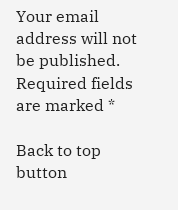Your email address will not be published. Required fields are marked *

Back to top button